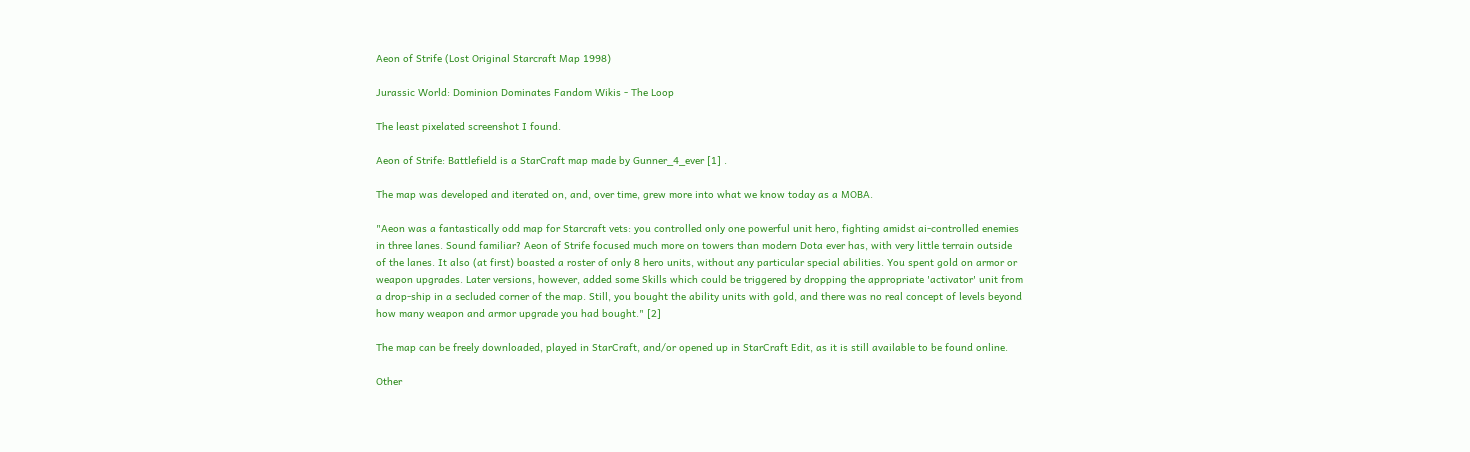Aeon of Strife (Lost Original Starcraft Map 1998)

Jurassic World: Dominion Dominates Fandom Wikis - The Loop

The least pixelated screenshot I found.

Aeon of Strife: Battlefield is a StarCraft map made by Gunner_4_ever [1] .

The map was developed and iterated on, and, over time, grew more into what we know today as a MOBA.

"Aeon was a fantastically odd map for Starcraft vets: you controlled only one powerful unit hero, fighting amidst ai-controlled enemies in three lanes. Sound familiar? Aeon of Strife focused much more on towers than modern Dota ever has, with very little terrain outside of the lanes. It also (at first) boasted a roster of only 8 hero units, without any particular special abilities. You spent gold on armor or weapon upgrades. Later versions, however, added some Skills which could be triggered by dropping the appropriate 'activator' unit from a drop-ship in a secluded corner of the map. Still, you bought the ability units with gold, and there was no real concept of levels beyond how many weapon and armor upgrade you had bought." [2]

The map can be freely downloaded, played in StarCraft, and/or opened up in StarCraft Edit, as it is still available to be found online.

Other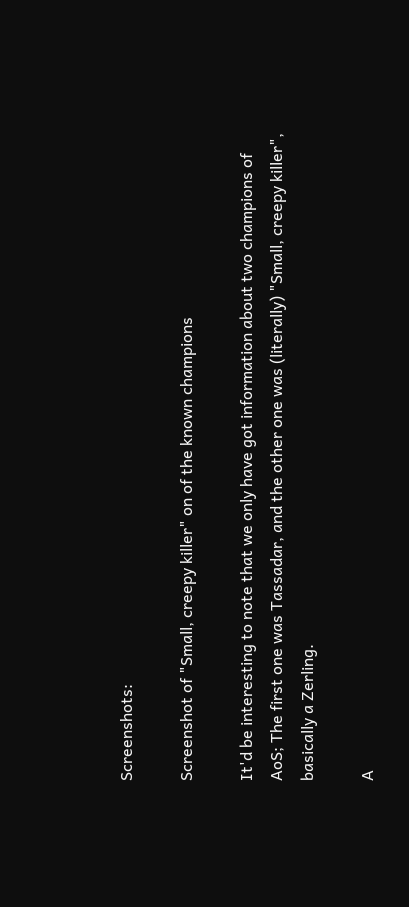Screenshots:

Screenshot of "Small, creepy killer" on of the known champions

It'd be interesting to note that we only have got information about two champions of AoS; The first one was Tassadar, and the other one was (literally) "Small, creepy killer", basically a Zerling.

A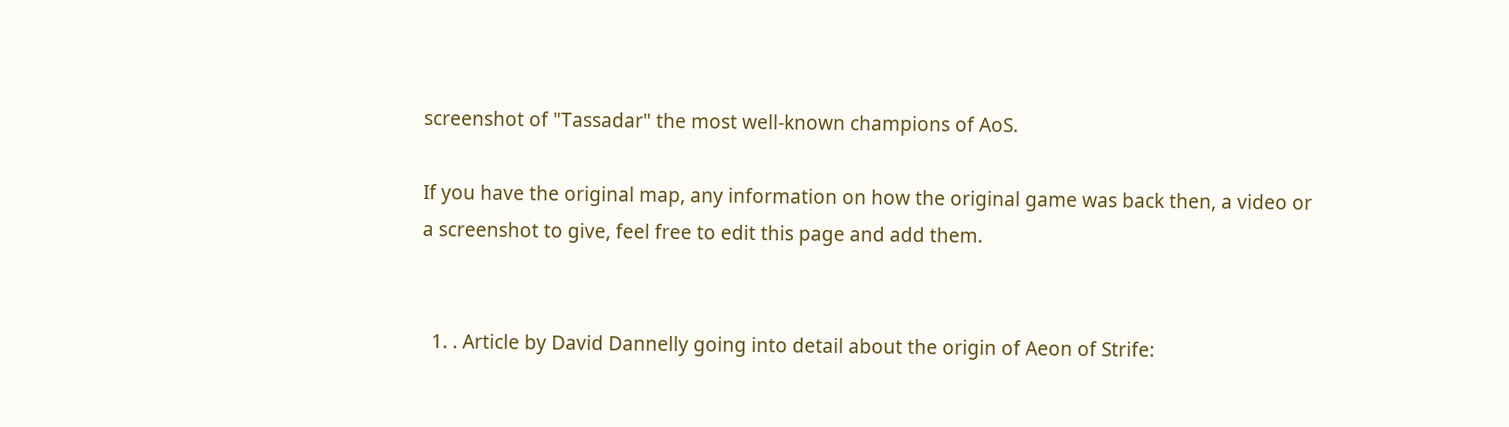screenshot of "Tassadar" the most well-known champions of AoS.

If you have the original map, any information on how the original game was back then, a video or a screenshot to give, feel free to edit this page and add them.


  1. . Article by David Dannelly going into detail about the origin of Aeon of Strife: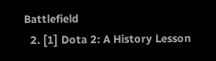Battlefield
  2. [1] Dota 2: A History Lesson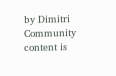by Dimitri
Community content is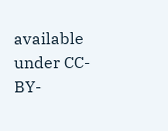available under CC-BY-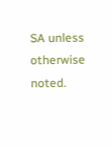SA unless otherwise noted.